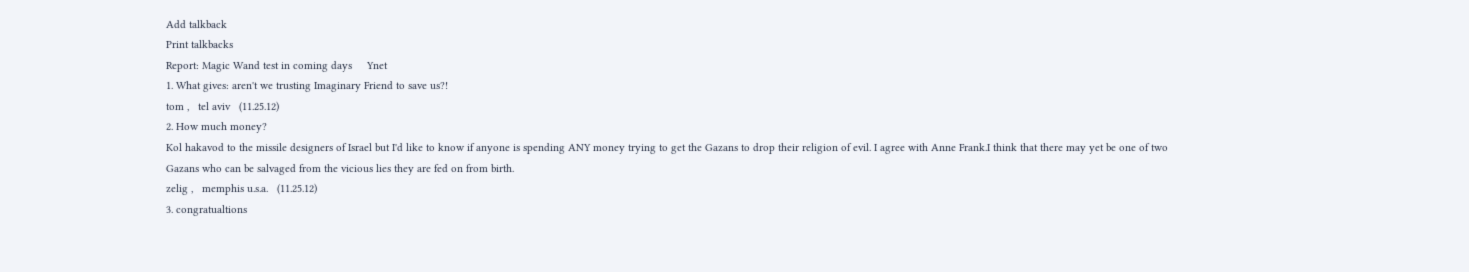Add talkback
Print talkbacks
Report: Magic Wand test in coming days     Ynet
1. What gives: aren't we trusting Imaginary Friend to save us?!
tom ,   tel aviv   (11.25.12)
2. How much money?
Kol hakavod to the missile designers of Israel but I'd like to know if anyone is spending ANY money trying to get the Gazans to drop their religion of evil. I agree with Anne Frank.I think that there may yet be one of two Gazans who can be salvaged from the vicious lies they are fed on from birth.
zelig ,   memphis u.s.a.   (11.25.12)
3. congratualtions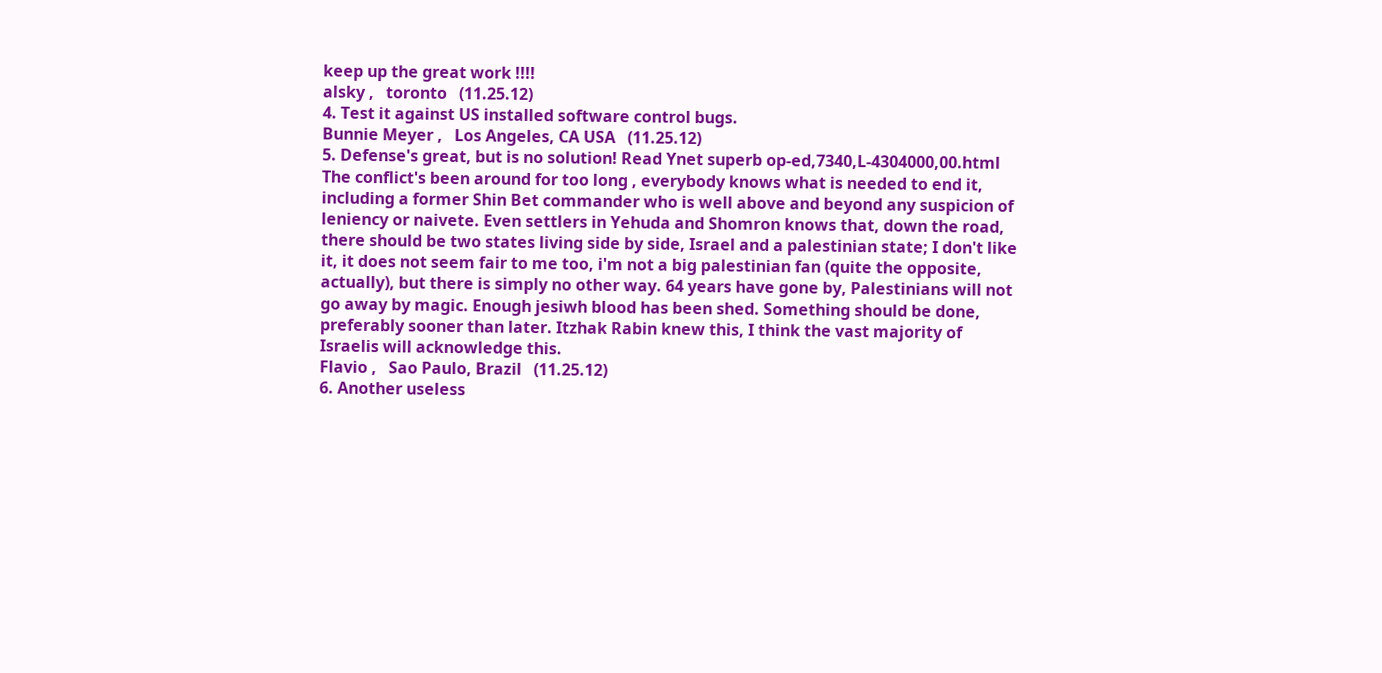keep up the great work !!!!
alsky ,   toronto   (11.25.12)
4. Test it against US installed software control bugs.
Bunnie Meyer ,   Los Angeles, CA USA   (11.25.12)
5. Defense's great, but is no solution! Read Ynet superb op-ed,7340,L-4304000,00.html The conflict's been around for too long , everybody knows what is needed to end it, including a former Shin Bet commander who is well above and beyond any suspicion of leniency or naivete. Even settlers in Yehuda and Shomron knows that, down the road, there should be two states living side by side, Israel and a palestinian state; I don't like it, it does not seem fair to me too, i'm not a big palestinian fan (quite the opposite, actually), but there is simply no other way. 64 years have gone by, Palestinians will not go away by magic. Enough jesiwh blood has been shed. Something should be done, preferably sooner than later. Itzhak Rabin knew this, I think the vast majority of Israelis will acknowledge this.
Flavio ,   Sao Paulo, Brazil   (11.25.12)
6. Another useless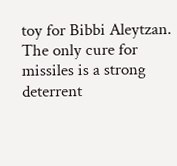toy for Bibbi Aleytzan.
The only cure for missiles is a strong deterrent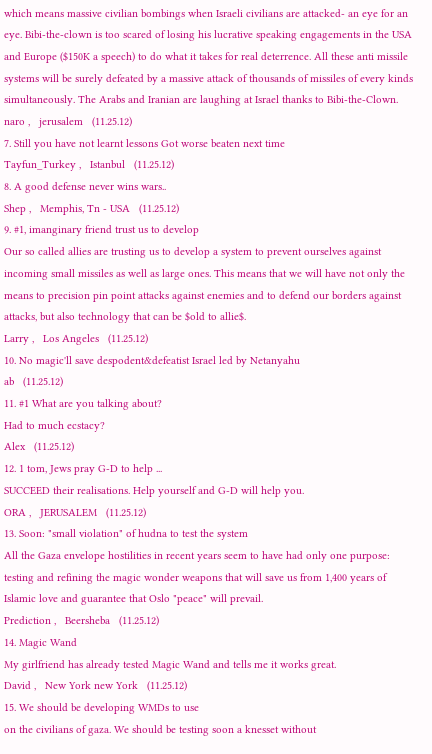which means massive civilian bombings when Israeli civilians are attacked- an eye for an eye. Bibi-the-clown is too scared of losing his lucrative speaking engagements in the USA and Europe ($150K a speech) to do what it takes for real deterrence. All these anti missile systems will be surely defeated by a massive attack of thousands of missiles of every kinds simultaneously. The Arabs and Iranian are laughing at Israel thanks to Bibi-the-Clown.
naro ,   jerusalem   (11.25.12)
7. Still you have not learnt lessons Got worse beaten next time
Tayfun_Turkey ,   Istanbul   (11.25.12)
8. A good defense never wins wars..
Shep ,   Memphis, Tn - USA   (11.25.12)
9. #1, imanginary friend trust us to develop
Our so called allies are trusting us to develop a system to prevent ourselves against incoming small missiles as well as large ones. This means that we will have not only the means to precision pin point attacks against enemies and to defend our borders against attacks, but also technology that can be $old to allie$.
Larry ,   Los Angeles   (11.25.12)
10. No magic'll save despodent&defeatist Israel led by Netanyahu
ab   (11.25.12)
11. #1 What are you talking about?
Had to much ecstacy?
Alex   (11.25.12)
12. 1 tom, Jews pray G-D to help ...
SUCCEED their realisations. Help yourself and G-D will help you.
ORA ,   JERUSALEM   (11.25.12)
13. Soon: "small violation" of hudna to test the system
All the Gaza envelope hostilities in recent years seem to have had only one purpose: testing and refining the magic wonder weapons that will save us from 1,400 years of Islamic love and guarantee that Oslo "peace" will prevail.
Prediction ,   Beersheba   (11.25.12)
14. Magic Wand
My girlfriend has already tested Magic Wand and tells me it works great.
David ,   New York new York   (11.25.12)
15. We should be developing WMDs to use
on the civilians of gaza. We should be testing soon a knesset without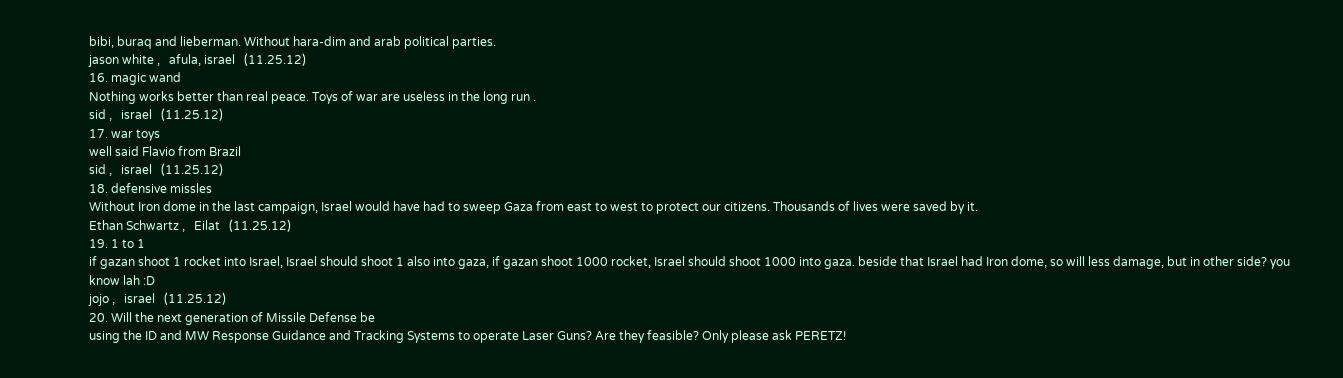bibi, buraq and lieberman. Without hara-dim and arab political parties.
jason white ,   afula, israel   (11.25.12)
16. magic wand
Nothing works better than real peace. Toys of war are useless in the long run .
sid ,   israel   (11.25.12)
17. war toys
well said Flavio from Brazil
sid ,   israel   (11.25.12)
18. defensive missles
Without Iron dome in the last campaign, Israel would have had to sweep Gaza from east to west to protect our citizens. Thousands of lives were saved by it.
Ethan Schwartz ,   Eilat   (11.25.12)
19. 1 to 1
if gazan shoot 1 rocket into Israel, Israel should shoot 1 also into gaza, if gazan shoot 1000 rocket, Israel should shoot 1000 into gaza. beside that Israel had Iron dome, so will less damage, but in other side? you know lah :D
jojo ,   israel   (11.25.12)
20. Will the next generation of Missile Defense be
using the ID and MW Response Guidance and Tracking Systems to operate Laser Guns? Are they feasible? Only please ask PERETZ!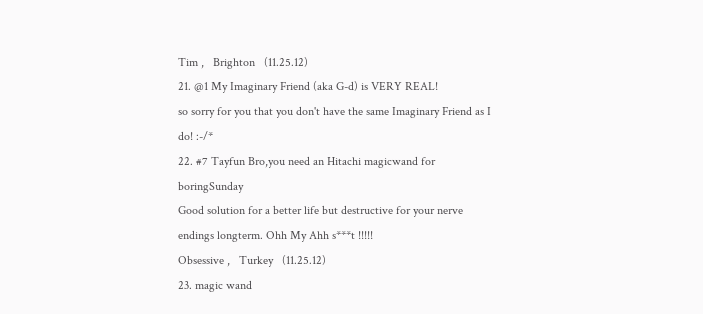Tim ,   Brighton   (11.25.12)
21. @1 My Imaginary Friend (aka G-d) is VERY REAL!
so sorry for you that you don't have the same Imaginary Friend as I do! :-/*
22. #7 Tayfun Bro,you need an Hitachi magicwand for boringSunday
Good solution for a better life but destructive for your nerve endings longterm. Ohh My Ahh s***t !!!!!
Obsessive ,   Turkey   (11.25.12)
23. magic wand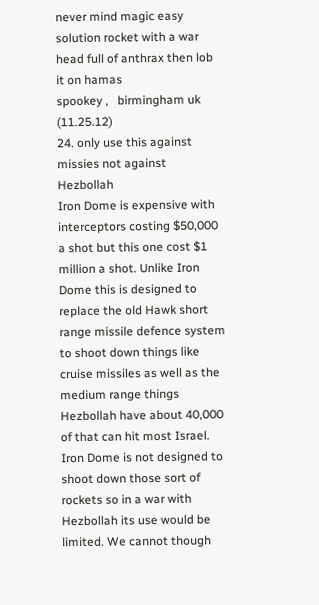never mind magic easy solution rocket with a war head full of anthrax then lob it on hamas
spookey ,   birmingham uk   (11.25.12)
24. only use this against missies not against Hezbollah
Iron Dome is expensive with interceptors costing $50,000 a shot but this one cost $1 million a shot. Unlike Iron Dome this is designed to replace the old Hawk short range missile defence system to shoot down things like cruise missiles as well as the medium range things Hezbollah have about 40,000 of that can hit most Israel. Iron Dome is not designed to shoot down those sort of rockets so in a war with Hezbollah its use would be limited. We cannot though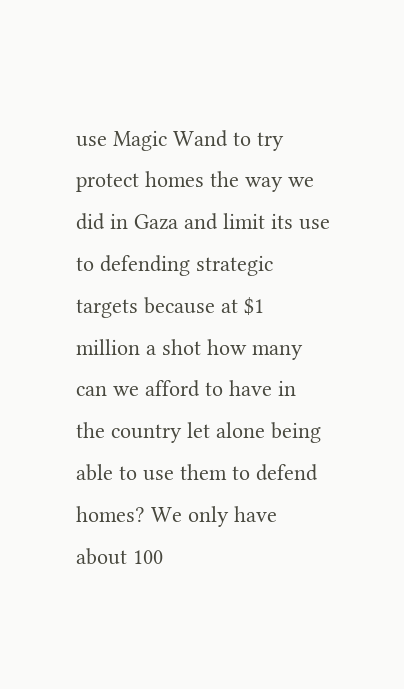use Magic Wand to try protect homes the way we did in Gaza and limit its use to defending strategic targets because at $1 million a shot how many can we afford to have in the country let alone being able to use them to defend homes? We only have about 100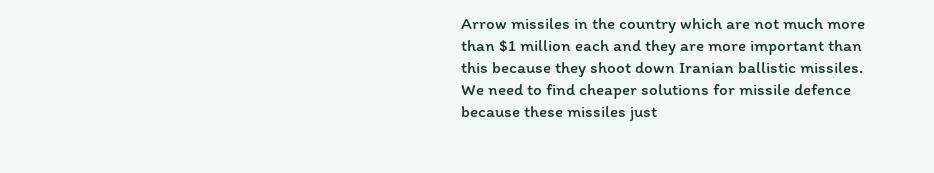Arrow missiles in the country which are not much more than $1 million each and they are more important than this because they shoot down Iranian ballistic missiles. We need to find cheaper solutions for missile defence because these missiles just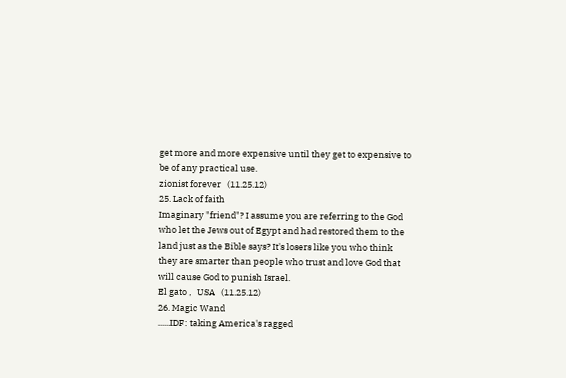get more and more expensive until they get to expensive to be of any practical use.
zionist forever   (11.25.12)
25. Lack of faith
Imaginary "friend"? I assume you are referring to the God who let the Jews out of Egypt and had restored them to the land just as the Bible says? It's losers like you who think they are smarter than people who trust and love God that will cause God to punish Israel.
El gato ,   USA   (11.25.12)
26. Magic Wand
......IDF: taking America's ragged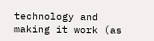technology and making it work (as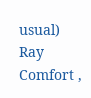usual)
Ray Comfort ,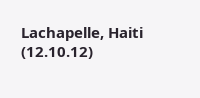Lachapelle, Haiti   (12.10.12)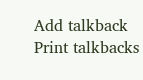Add talkback
Print talkbacks